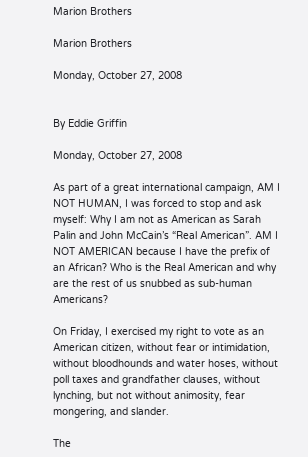Marion Brothers

Marion Brothers

Monday, October 27, 2008


By Eddie Griffin

Monday, October 27, 2008

As part of a great international campaign, AM I NOT HUMAN, I was forced to stop and ask myself: Why I am not as American as Sarah Palin and John McCain’s “Real American”. AM I NOT AMERICAN because I have the prefix of an African? Who is the Real American and why are the rest of us snubbed as sub-human Americans?

On Friday, I exercised my right to vote as an American citizen, without fear or intimidation, without bloodhounds and water hoses, without poll taxes and grandfather clauses, without lynching, but not without animosity, fear mongering, and slander.

The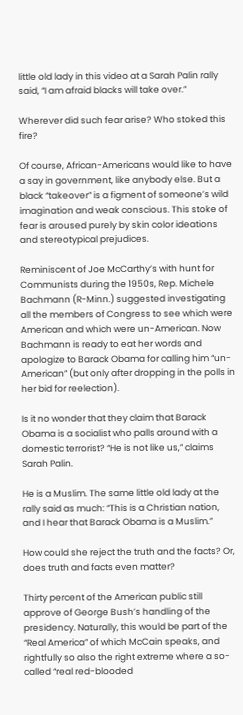little old lady in this video at a Sarah Palin rally said, “I am afraid blacks will take over.”

Wherever did such fear arise? Who stoked this fire?

Of course, African-Americans would like to have a say in government, like anybody else. But a black “takeover” is a figment of someone’s wild imagination and weak conscious. This stoke of fear is aroused purely by skin color ideations and stereotypical prejudices.

Reminiscent of Joe McCarthy’s with hunt for Communists during the 1950s, Rep. Michele Bachmann (R-Minn.) suggested investigating all the members of Congress to see which were American and which were un-American. Now Bachmann is ready to eat her words and apologize to Barack Obama for calling him “un-American” (but only after dropping in the polls in her bid for reelection).

Is it no wonder that they claim that Barack Obama is a socialist who palls around with a domestic terrorist? “He is not like us,” claims Sarah Palin.

He is a Muslim. The same little old lady at the rally said as much: “This is a Christian nation, and I hear that Barack Obama is a Muslim.”

How could she reject the truth and the facts? Or, does truth and facts even matter?

Thirty percent of the American public still approve of George Bush’s handling of the presidency. Naturally, this would be part of the “Real America” of which McCain speaks, and rightfully so also the right extreme where a so-called “real red-blooded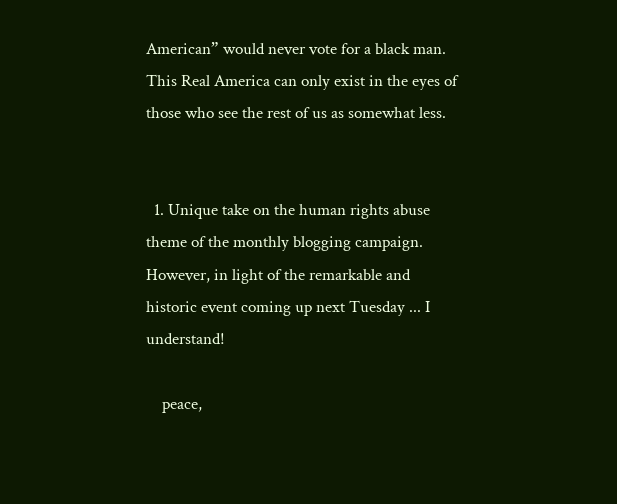American” would never vote for a black man. This Real America can only exist in the eyes of those who see the rest of us as somewhat less.


  1. Unique take on the human rights abuse theme of the monthly blogging campaign. However, in light of the remarkable and historic event coming up next Tuesday ... I understand!

    peace,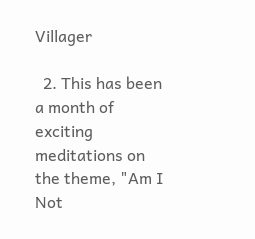Villager

  2. This has been a month of exciting meditations on the theme, "Am I Not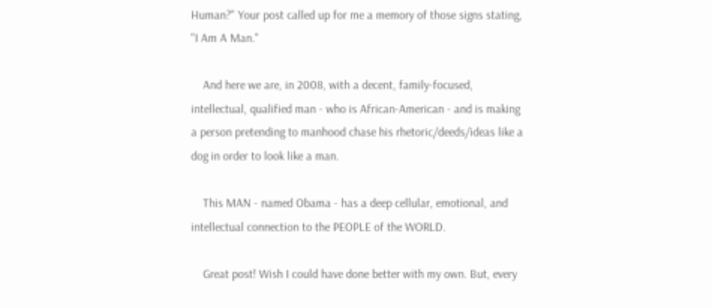Human?" Your post called up for me a memory of those signs stating, "I Am A Man."

    And here we are, in 2008, with a decent, family-focused, intellectual, qualified man - who is African-American - and is making a person pretending to manhood chase his rhetoric/deeds/ideas like a dog in order to look like a man.

    This MAN - named Obama - has a deep cellular, emotional, and intellectual connection to the PEOPLE of the WORLD.

    Great post! Wish I could have done better with my own. But, every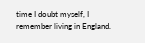time I doubt myself, I remember living in England.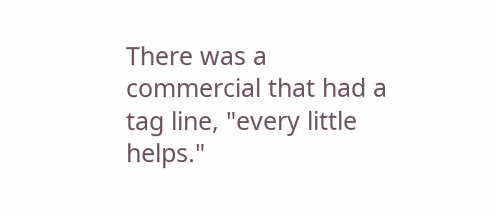There was a commercial that had a tag line, "every little helps."